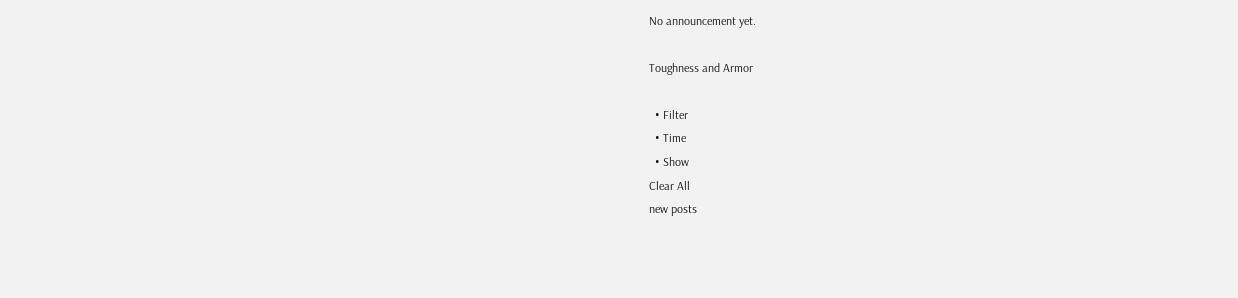No announcement yet.

Toughness and Armor

  • Filter
  • Time
  • Show
Clear All
new posts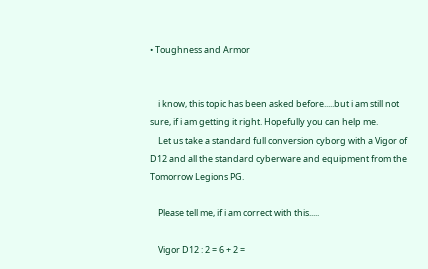• Toughness and Armor


    i know, this topic has been asked before.....but i am still not sure, if i am getting it right. Hopefully you can help me.
    Let us take a standard full conversion cyborg with a Vigor of D12 and all the standard cyberware and equipment from the Tomorrow Legions PG.

    Please tell me, if i am correct with this.....

    Vigor D12 : 2 = 6 + 2 =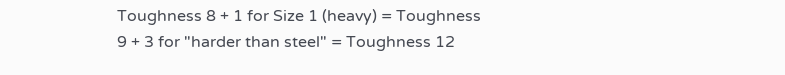Toughness 8 + 1 for Size 1 (heavy) = Toughness 9 + 3 for "harder than steel" = Toughness 12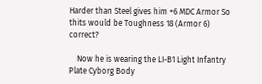Harder than Steel gives him +6 MDC Armor So thits would be Toughness 18 (Armor 6) correct?

    Now he is wearing the LI-B1 Light Infantry Plate Cyborg Body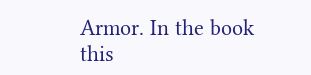Armor. In the book this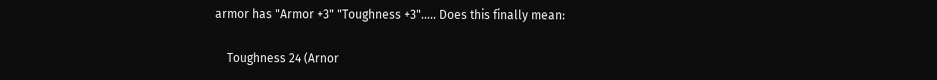armor has "Armor +3" "Toughness +3"..... Does this finally mean:

    Toughness 24 (Arnor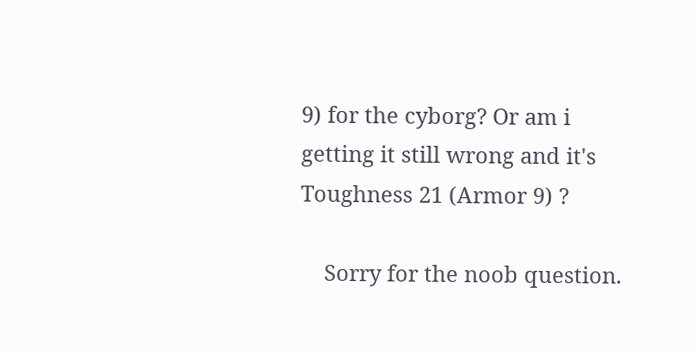9) for the cyborg? Or am i getting it still wrong and it's Toughness 21 (Armor 9) ?

    Sorry for the noob question.